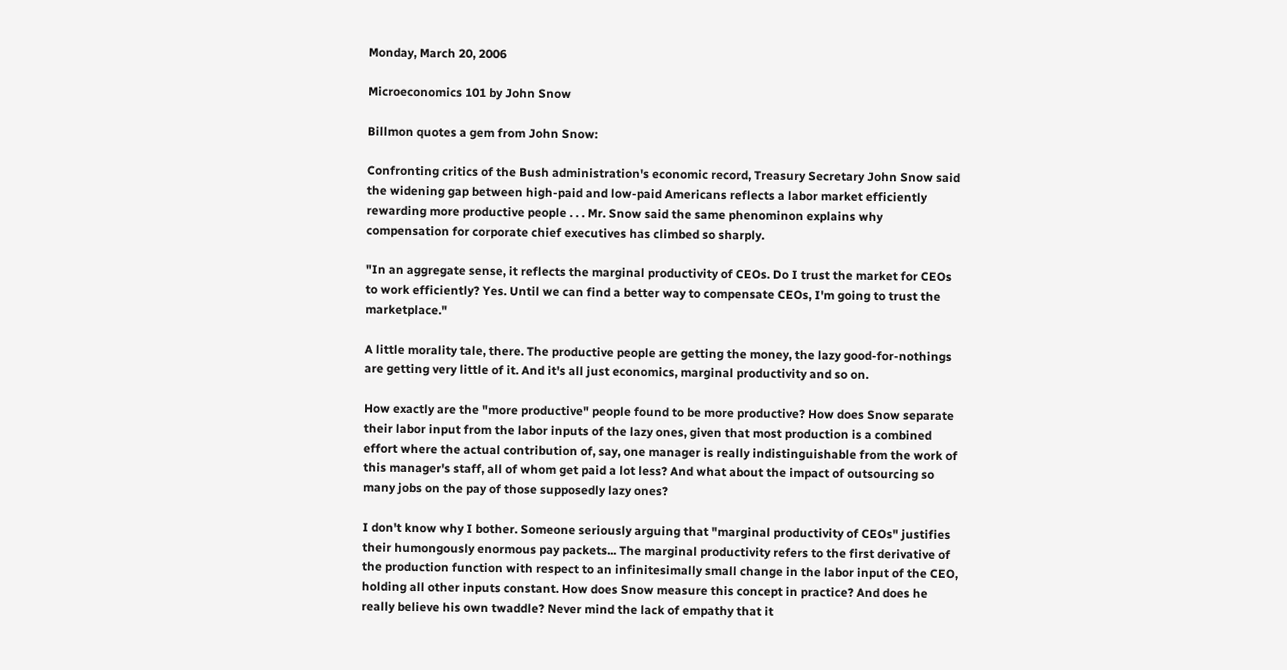Monday, March 20, 2006

Microeconomics 101 by John Snow

Billmon quotes a gem from John Snow:

Confronting critics of the Bush administration's economic record, Treasury Secretary John Snow said the widening gap between high-paid and low-paid Americans reflects a labor market efficiently rewarding more productive people . . . Mr. Snow said the same phenominon explains why compensation for corporate chief executives has climbed so sharply.

"In an aggregate sense, it reflects the marginal productivity of CEOs. Do I trust the market for CEOs to work efficiently? Yes. Until we can find a better way to compensate CEOs, I'm going to trust the marketplace."

A little morality tale, there. The productive people are getting the money, the lazy good-for-nothings are getting very little of it. And it's all just economics, marginal productivity and so on.

How exactly are the "more productive" people found to be more productive? How does Snow separate their labor input from the labor inputs of the lazy ones, given that most production is a combined effort where the actual contribution of, say, one manager is really indistinguishable from the work of this manager's staff, all of whom get paid a lot less? And what about the impact of outsourcing so many jobs on the pay of those supposedly lazy ones?

I don't know why I bother. Someone seriously arguing that "marginal productivity of CEOs" justifies their humongously enormous pay packets... The marginal productivity refers to the first derivative of the production function with respect to an infinitesimally small change in the labor input of the CEO, holding all other inputs constant. How does Snow measure this concept in practice? And does he really believe his own twaddle? Never mind the lack of empathy that it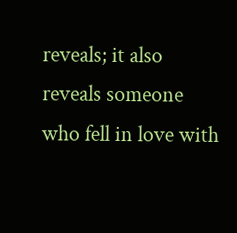reveals; it also reveals someone who fell in love with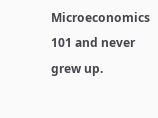Microeconomics 101 and never grew up.